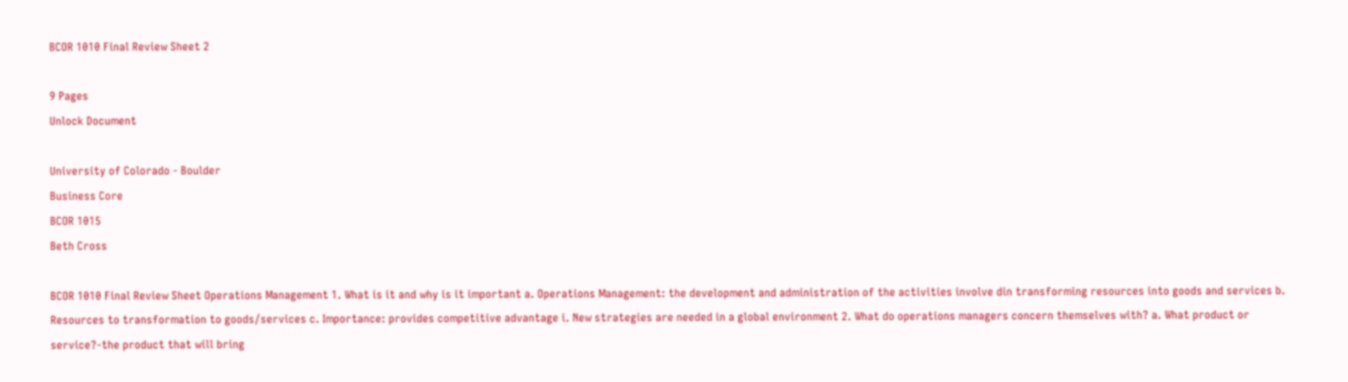BCOR 1010 Final Review Sheet 2

9 Pages
Unlock Document

University of Colorado - Boulder
Business Core
BCOR 1015
Beth Cross

BCOR 1010 Final Review Sheet Operations Management 1. What is it and why is it important a. Operations Management: the development and administration of the activities involve din transforming resources into goods and services b. Resources to transformation to goods/services c. Importance: provides competitive advantage i. New strategies are needed in a global environment 2. What do operations managers concern themselves with? a. What product or service?-the product that will bring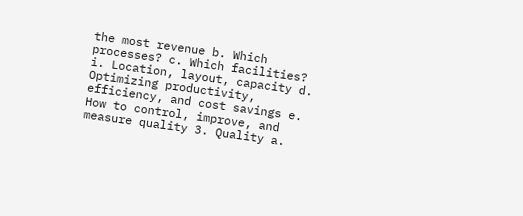the most revenue b. Which processes? c. Which facilities? i. Location, layout, capacity d. Optimizing productivity, efficiency, and cost savings e. How to control, improve, and measure quality 3. Quality a.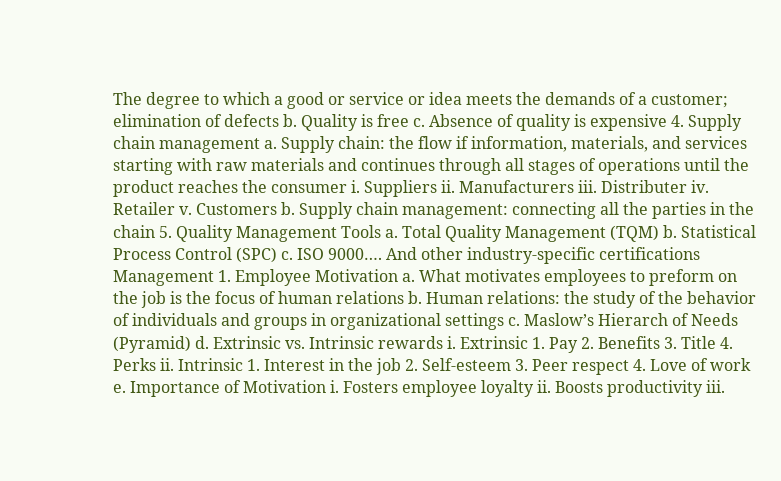The degree to which a good or service or idea meets the demands of a customer; elimination of defects b. Quality is free c. Absence of quality is expensive 4. Supply chain management a. Supply chain: the flow if information, materials, and services starting with raw materials and continues through all stages of operations until the product reaches the consumer i. Suppliers ii. Manufacturers iii. Distributer iv. Retailer v. Customers b. Supply chain management: connecting all the parties in the chain 5. Quality Management Tools a. Total Quality Management (TQM) b. Statistical Process Control (SPC) c. ISO 9000…. And other industry-specific certifications Management 1. Employee Motivation a. What motivates employees to preform on the job is the focus of human relations b. Human relations: the study of the behavior of individuals and groups in organizational settings c. Maslow’s Hierarch of Needs (Pyramid) d. Extrinsic vs. Intrinsic rewards i. Extrinsic 1. Pay 2. Benefits 3. Title 4. Perks ii. Intrinsic 1. Interest in the job 2. Self-esteem 3. Peer respect 4. Love of work e. Importance of Motivation i. Fosters employee loyalty ii. Boosts productivity iii.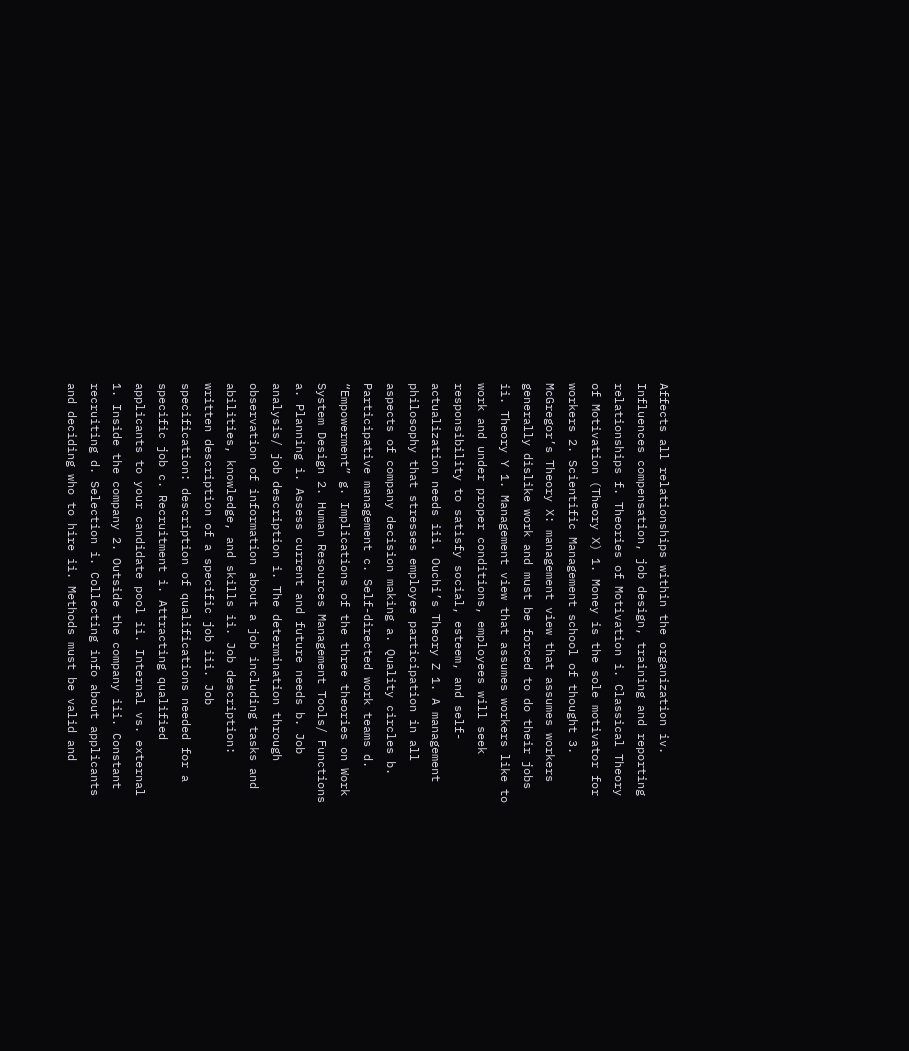Affects all relationships within the organization iv. Influences compensation, job design, training and reporting relationships f. Theories of Motivation i. Classical Theory of Motivation (Theory X) 1. Money is the sole motivator for workers 2. Scientific Management school of thought 3. McGregor’s Theory X: management view that assumes workers generally dislike work and must be forced to do their jobs ii. Theory Y 1. Management view that assumes workers like to work and under proper conditions, employees will seek responsibility to satisfy social, esteem, and self- actualization needs iii. Ouchi’s Theory Z 1. A management philosophy that stresses employee participation in all aspects of company decision making a. Quality circles b. Participative management c. Self-directed work teams d. “Empowerment” g. Implications of the three theories on Work System Design 2. Human Resources Management Tools/ Functions a. Planning i. Assess current and future needs b. Job analysis/ job description i. The determination through observation of information about a job including tasks and abilities, knowledge, and skills ii. Job description: written description of a specific job iii. Job specification: description of qualifications needed for a specific job c. Recruitment i. Attracting qualified applicants to your candidate pool ii. Internal vs. external 1. Inside the company 2. Outside the company iii. Constant recruiting d. Selection i. Collecting info about applicants and deciding who to hire ii. Methods must be valid and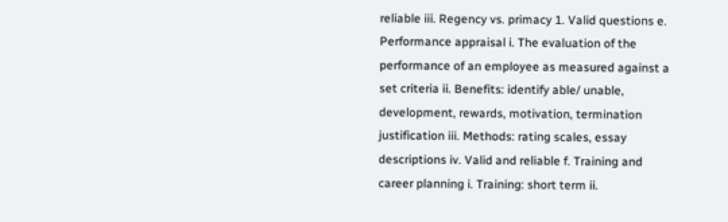reliable iii. Regency vs. primacy 1. Valid questions e. Performance appraisal i. The evaluation of the performance of an employee as measured against a set criteria ii. Benefits: identify able/ unable, development, rewards, motivation, termination justification iii. Methods: rating scales, essay descriptions iv. Valid and reliable f. Training and career planning i. Training: short term ii.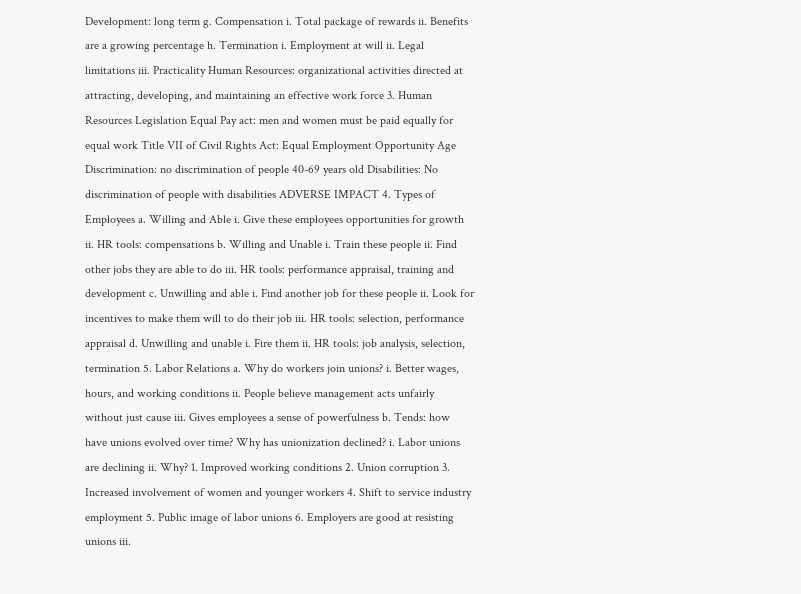Development: long term g. Compensation i. Total package of rewards ii. Benefits are a growing percentage h. Termination i. Employment at will ii. Legal limitations iii. Practicality Human Resources: organizational activities directed at attracting, developing, and maintaining an effective work force 3. Human Resources Legislation Equal Pay act: men and women must be paid equally for equal work Title VII of Civil Rights Act: Equal Employment Opportunity Age Discrimination: no discrimination of people 40-69 years old Disabilities: No discrimination of people with disabilities ADVERSE IMPACT 4. Types of Employees a. Willing and Able i. Give these employees opportunities for growth ii. HR tools: compensations b. Willing and Unable i. Train these people ii. Find other jobs they are able to do iii. HR tools: performance appraisal, training and development c. Unwilling and able i. Find another job for these people ii. Look for incentives to make them will to do their job iii. HR tools: selection, performance appraisal d. Unwilling and unable i. Fire them ii. HR tools: job analysis, selection, termination 5. Labor Relations a. Why do workers join unions? i. Better wages, hours, and working conditions ii. People believe management acts unfairly without just cause iii. Gives employees a sense of powerfulness b. Tends: how have unions evolved over time? Why has unionization declined? i. Labor unions are declining ii. Why? 1. Improved working conditions 2. Union corruption 3. Increased involvement of women and younger workers 4. Shift to service industry employment 5. Public image of labor unions 6. Employers are good at resisting unions iii.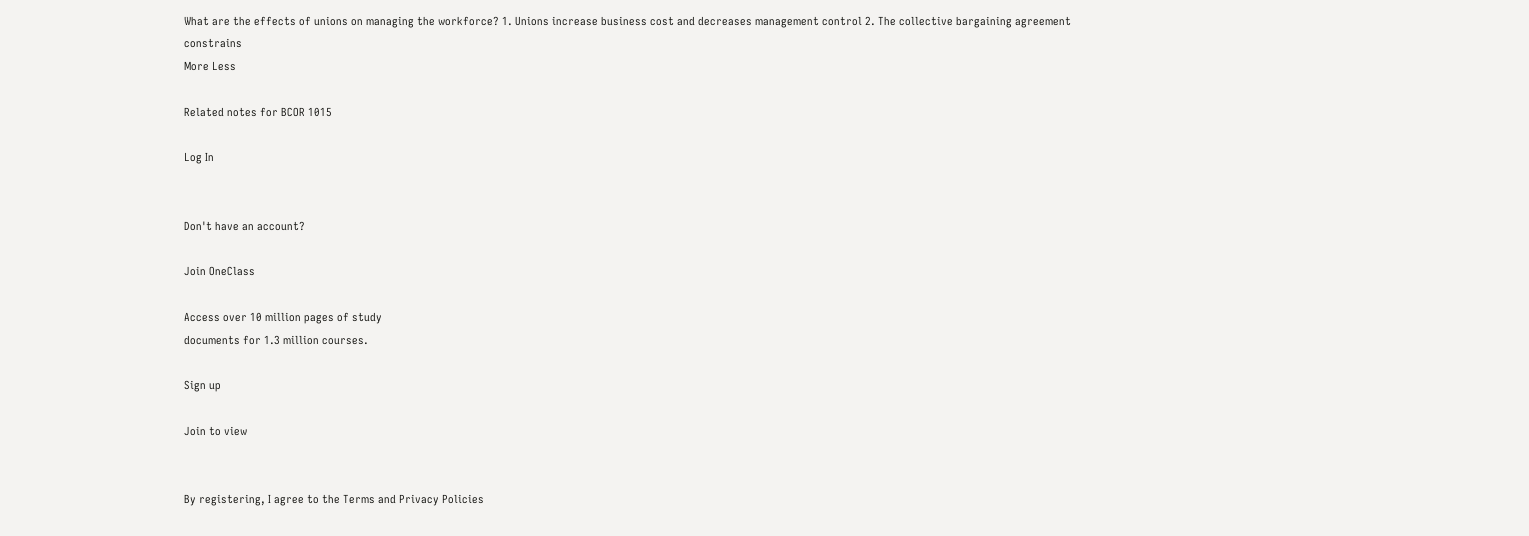What are the effects of unions on managing the workforce? 1. Unions increase business cost and decreases management control 2. The collective bargaining agreement constrains
More Less

Related notes for BCOR 1015

Log In


Don't have an account?

Join OneClass

Access over 10 million pages of study
documents for 1.3 million courses.

Sign up

Join to view


By registering, I agree to the Terms and Privacy Policies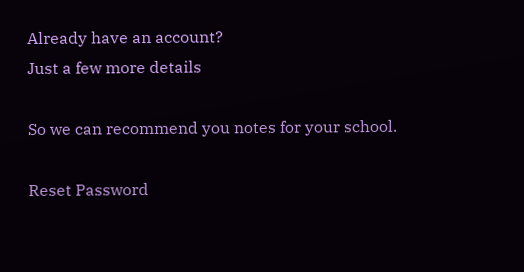Already have an account?
Just a few more details

So we can recommend you notes for your school.

Reset Password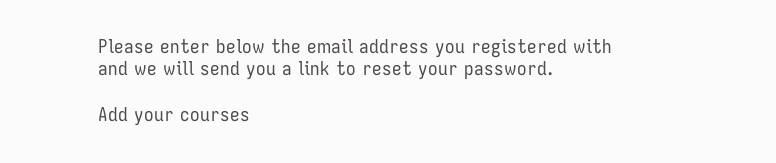Please enter below the email address you registered with and we will send you a link to reset your password.

Add your courses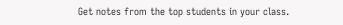Get notes from the top students in your class.